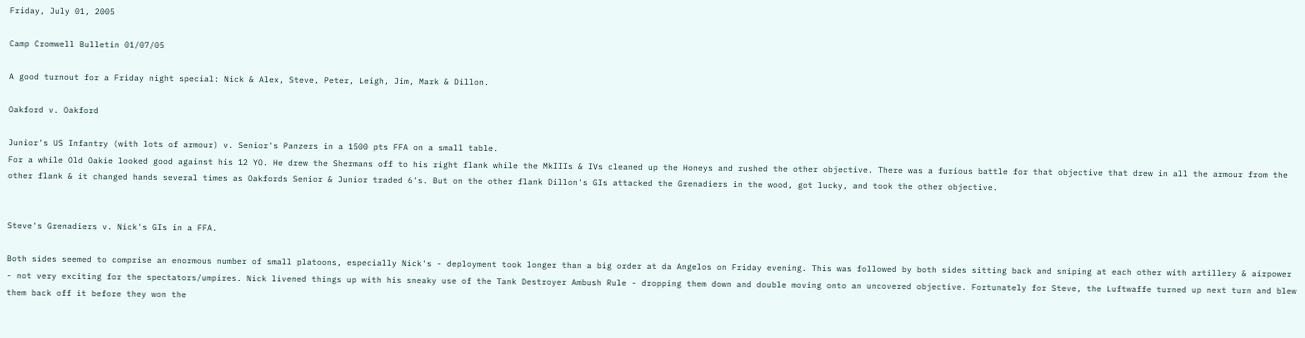Friday, July 01, 2005

Camp Cromwell Bulletin 01/07/05

A good turnout for a Friday night special: Nick & Alex, Steve, Peter, Leigh, Jim, Mark & Dillon.

Oakford v. Oakford

Junior's US Infantry (with lots of armour) v. Senior's Panzers in a 1500 pts FFA on a small table.
For a while Old Oakie looked good against his 12 YO. He drew the Shermans off to his right flank while the MkIIIs & IVs cleaned up the Honeys and rushed the other objective. There was a furious battle for that objective that drew in all the armour from the other flank & it changed hands several times as Oakfords Senior & Junior traded 6's. But on the other flank Dillon's GIs attacked the Grenadiers in the wood, got lucky, and took the other objective.


Steve's Grenadiers v. Nick's GIs in a FFA.

Both sides seemed to comprise an enormous number of small platoons, especially Nick's - deployment took longer than a big order at da Angelos on Friday evening. This was followed by both sides sitting back and sniping at each other with artillery & airpower - not very exciting for the spectators/umpires. Nick livened things up with his sneaky use of the Tank Destroyer Ambush Rule - dropping them down and double moving onto an uncovered objective. Fortunately for Steve, the Luftwaffe turned up next turn and blew them back off it before they won the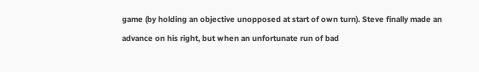game (by holding an objective unopposed at start of own turn). Steve finally made an advance on his right, but when an unfortunate run of bad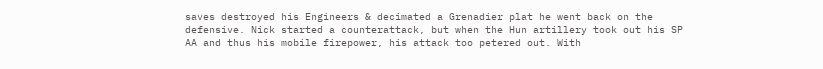saves destroyed his Engineers & decimated a Grenadier plat he went back on the defensive. Nick started a counterattack, but when the Hun artillery took out his SP AA and thus his mobile firepower, his attack too petered out. With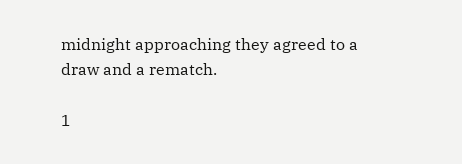midnight approaching they agreed to a draw and a rematch.

1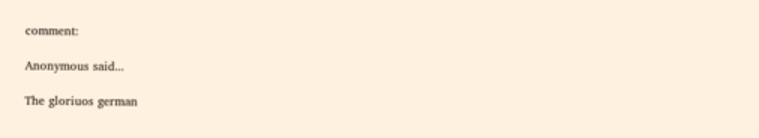comment:

Anonymous said...

The gloriuos german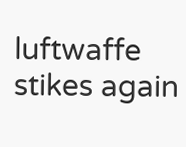luftwaffe stikes again